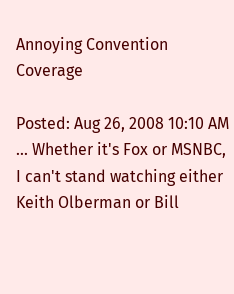Annoying Convention Coverage

Posted: Aug 26, 2008 10:10 AM
... Whether it's Fox or MSNBC, I can't stand watching either Keith Olberman or Bill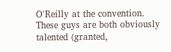O'Reilly at the convention.  These guys are both obviously talented (granted,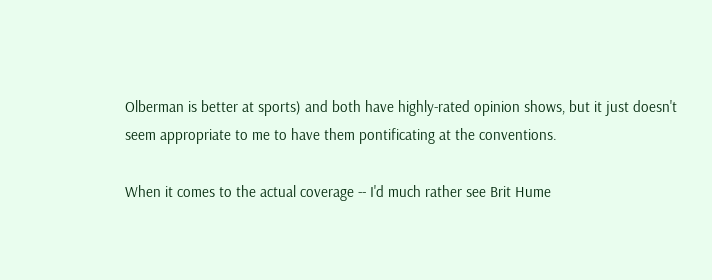Olberman is better at sports) and both have highly-rated opinion shows, but it just doesn't seem appropriate to me to have them pontificating at the conventions.

When it comes to the actual coverage -- I'd much rather see Brit Hume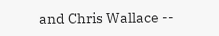and Chris Wallace --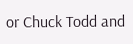or Chuck Todd and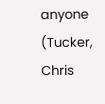anyone (Tucker, Chris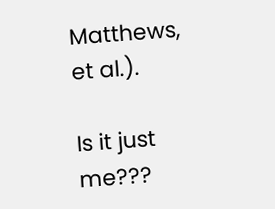Matthews, et al.).

Is it just me???